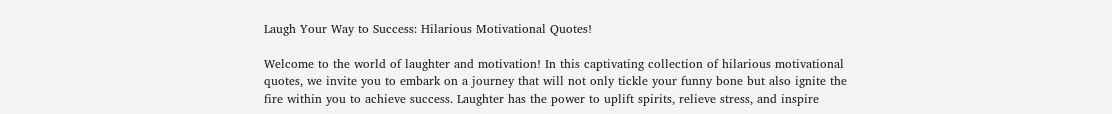Laugh Your Way to Success: Hilarious Motivational Quotes!

Welcome to the world of laughter and motivation! In this captivating collection of hilarious motivational quotes, we invite you to embark on a journey that will not only tickle your funny bone but also ignite the fire within you to achieve success. Laughter has the power to uplift spirits, relieve stress, and inspire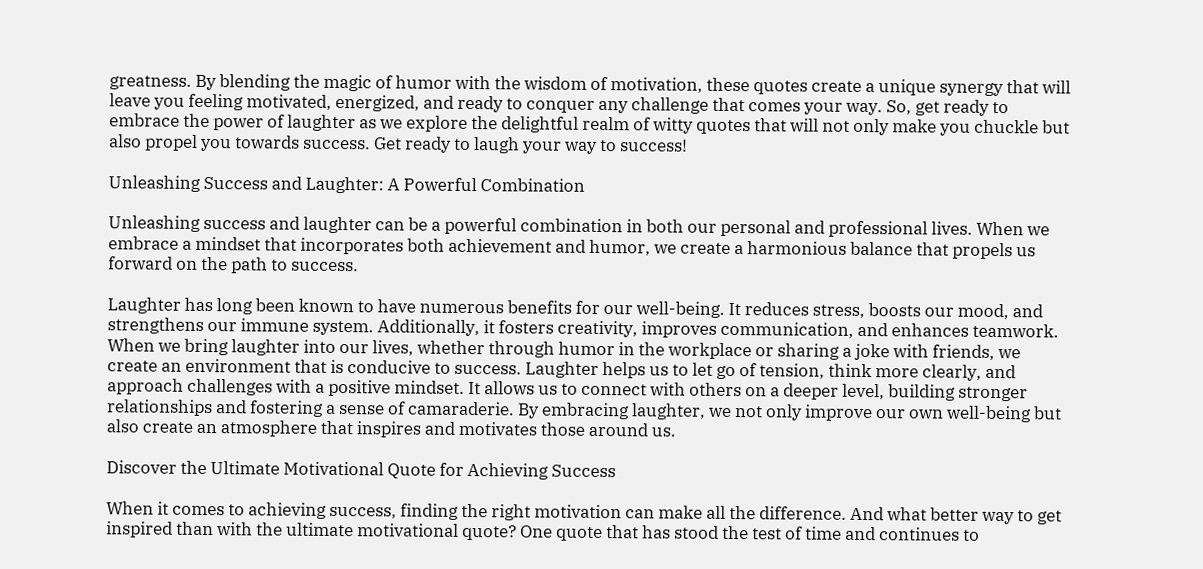greatness. By blending the magic of humor with the wisdom of motivation, these quotes create a unique synergy that will leave you feeling motivated, energized, and ready to conquer any challenge that comes your way. So, get ready to embrace the power of laughter as we explore the delightful realm of witty quotes that will not only make you chuckle but also propel you towards success. Get ready to laugh your way to success!

Unleashing Success and Laughter: A Powerful Combination

Unleashing success and laughter can be a powerful combination in both our personal and professional lives. When we embrace a mindset that incorporates both achievement and humor, we create a harmonious balance that propels us forward on the path to success.

Laughter has long been known to have numerous benefits for our well-being. It reduces stress, boosts our mood, and strengthens our immune system. Additionally, it fosters creativity, improves communication, and enhances teamwork. When we bring laughter into our lives, whether through humor in the workplace or sharing a joke with friends, we create an environment that is conducive to success. Laughter helps us to let go of tension, think more clearly, and approach challenges with a positive mindset. It allows us to connect with others on a deeper level, building stronger relationships and fostering a sense of camaraderie. By embracing laughter, we not only improve our own well-being but also create an atmosphere that inspires and motivates those around us.

Discover the Ultimate Motivational Quote for Achieving Success

When it comes to achieving success, finding the right motivation can make all the difference. And what better way to get inspired than with the ultimate motivational quote? One quote that has stood the test of time and continues to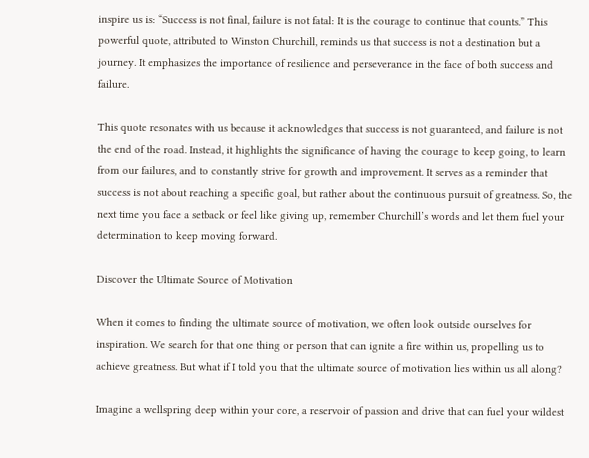inspire us is: “Success is not final, failure is not fatal: It is the courage to continue that counts.” This powerful quote, attributed to Winston Churchill, reminds us that success is not a destination but a journey. It emphasizes the importance of resilience and perseverance in the face of both success and failure.

This quote resonates with us because it acknowledges that success is not guaranteed, and failure is not the end of the road. Instead, it highlights the significance of having the courage to keep going, to learn from our failures, and to constantly strive for growth and improvement. It serves as a reminder that success is not about reaching a specific goal, but rather about the continuous pursuit of greatness. So, the next time you face a setback or feel like giving up, remember Churchill’s words and let them fuel your determination to keep moving forward.

Discover the Ultimate Source of Motivation

When it comes to finding the ultimate source of motivation, we often look outside ourselves for inspiration. We search for that one thing or person that can ignite a fire within us, propelling us to achieve greatness. But what if I told you that the ultimate source of motivation lies within us all along?

Imagine a wellspring deep within your core, a reservoir of passion and drive that can fuel your wildest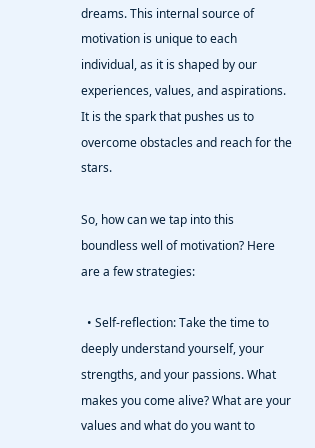dreams. This internal source of motivation is unique to each individual, as it is shaped by our experiences, values, and aspirations. It is the spark that pushes us to overcome obstacles and reach for the stars.

So, how can we tap into this boundless well of motivation? Here are a few strategies:

  • Self-reflection: Take the time to deeply understand yourself, your strengths, and your passions. What makes you come alive? What are your values and what do you want to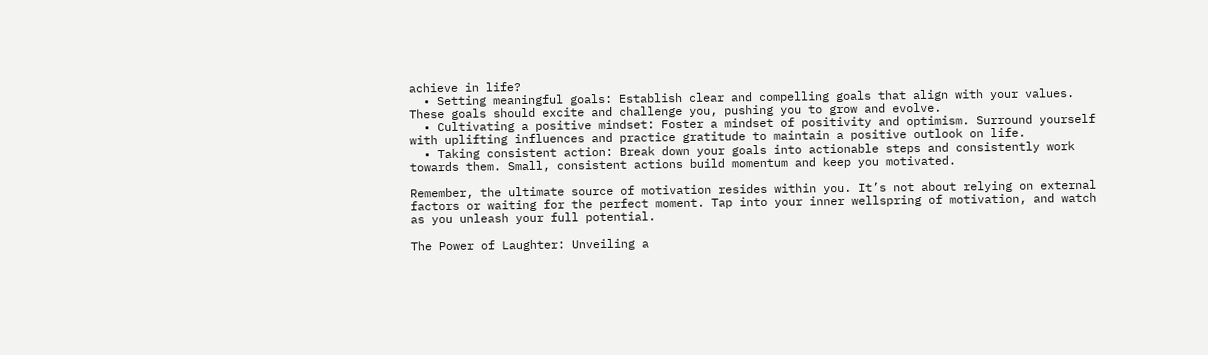achieve in life?
  • Setting meaningful goals: Establish clear and compelling goals that align with your values. These goals should excite and challenge you, pushing you to grow and evolve.
  • Cultivating a positive mindset: Foster a mindset of positivity and optimism. Surround yourself with uplifting influences and practice gratitude to maintain a positive outlook on life.
  • Taking consistent action: Break down your goals into actionable steps and consistently work towards them. Small, consistent actions build momentum and keep you motivated.

Remember, the ultimate source of motivation resides within you. It’s not about relying on external factors or waiting for the perfect moment. Tap into your inner wellspring of motivation, and watch as you unleash your full potential.

The Power of Laughter: Unveiling a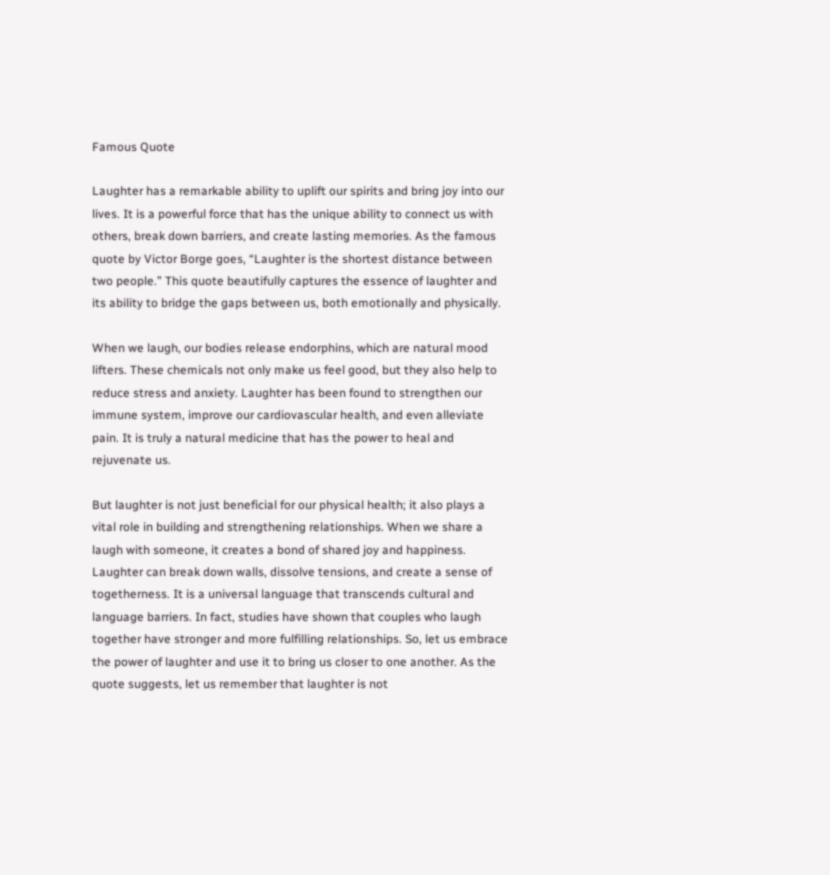Famous Quote

Laughter has a remarkable ability to uplift our spirits and bring joy into our lives. It is a powerful force that has the unique ability to connect us with others, break down barriers, and create lasting memories. As the famous quote by Victor Borge goes, “Laughter is the shortest distance between two people.” This quote beautifully captures the essence of laughter and its ability to bridge the gaps between us, both emotionally and physically.

When we laugh, our bodies release endorphins, which are natural mood lifters. These chemicals not only make us feel good, but they also help to reduce stress and anxiety. Laughter has been found to strengthen our immune system, improve our cardiovascular health, and even alleviate pain. It is truly a natural medicine that has the power to heal and rejuvenate us.

But laughter is not just beneficial for our physical health; it also plays a vital role in building and strengthening relationships. When we share a laugh with someone, it creates a bond of shared joy and happiness. Laughter can break down walls, dissolve tensions, and create a sense of togetherness. It is a universal language that transcends cultural and language barriers. In fact, studies have shown that couples who laugh together have stronger and more fulfilling relationships. So, let us embrace the power of laughter and use it to bring us closer to one another. As the quote suggests, let us remember that laughter is not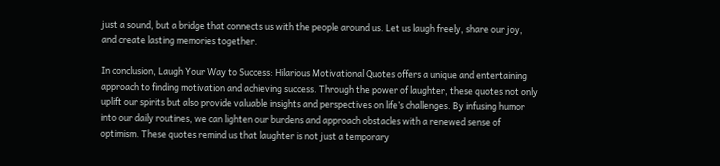just a sound, but a bridge that connects us with the people around us. Let us laugh freely, share our joy, and create lasting memories together.

In conclusion, Laugh Your Way to Success: Hilarious Motivational Quotes offers a unique and entertaining approach to finding motivation and achieving success. Through the power of laughter, these quotes not only uplift our spirits but also provide valuable insights and perspectives on life’s challenges. By infusing humor into our daily routines, we can lighten our burdens and approach obstacles with a renewed sense of optimism. These quotes remind us that laughter is not just a temporary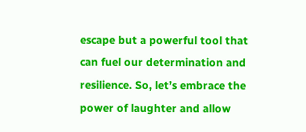escape but a powerful tool that can fuel our determination and resilience. So, let’s embrace the power of laughter and allow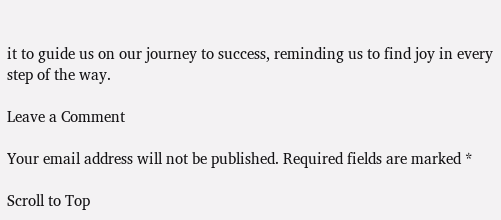it to guide us on our journey to success, reminding us to find joy in every step of the way.

Leave a Comment

Your email address will not be published. Required fields are marked *

Scroll to Top